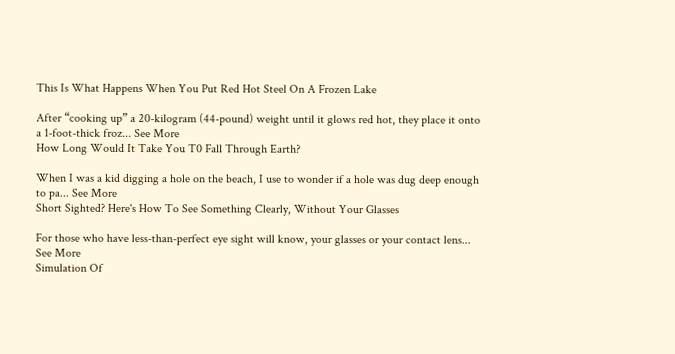This Is What Happens When You Put Red Hot Steel On A Frozen Lake

After “cooking up” a 20-kilogram (44-pound) weight until it glows red hot, they place it onto a 1-foot-thick froz... See More
How Long Would It Take You T0 Fall Through Earth?

When I was a kid digging a hole on the beach, I use to wonder if a hole was dug deep enough to pa... See More
Short Sighted? Here's How To See Something Clearly, Without Your Glasses

For those who have less-than-perfect eye sight will know, your glasses or your contact lens... See More
Simulation Of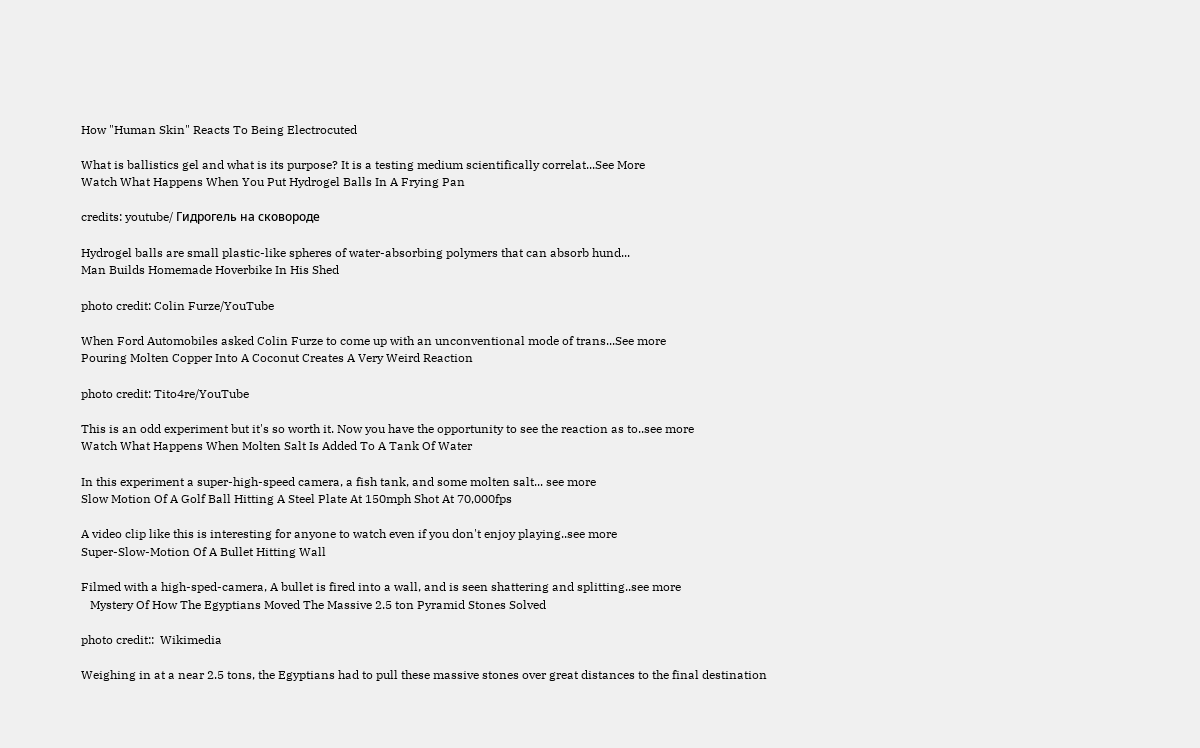How "Human Skin" Reacts To Being Electrocuted

What is ballistics gel and what is its purpose? It is a testing medium scientifically correlat...See More
Watch What Happens When You Put Hydrogel Balls In A Frying Pan

credits: youtube/ Гидрогель на сковороде

Hydrogel balls are small plastic-like spheres of water-absorbing polymers that can absorb hund...
Man Builds Homemade Hoverbike In His Shed

photo credit: Colin Furze/YouTube

When Ford Automobiles asked Colin Furze to come up with an unconventional mode of trans...See more
Pouring Molten Copper Into A Coconut Creates A Very Weird Reaction

photo credit: Tito4re/YouTube

This is an odd experiment but it's so worth it. Now you have the opportunity to see the reaction as to..see more
Watch What Happens When Molten Salt Is Added To A Tank Of Water

In this experiment a super-high-speed camera, a fish tank, and some molten salt... see more
Slow Motion Of A Golf Ball Hitting A Steel Plate At 150mph Shot At 70,000fps

A video clip like this is interesting for anyone to watch even if you don't enjoy playing..see more
Super-Slow-Motion Of A Bullet Hitting Wall

Filmed with a high-sped-camera, A bullet is fired into a wall, and is seen shattering and splitting..see more
   Mystery Of How The Egyptians Moved The Massive 2.5 ton Pyramid Stones Solved

photo credit::  Wikimedia

Weighing in at a near 2.5 tons, the Egyptians had to pull these massive stones over great distances to the final destination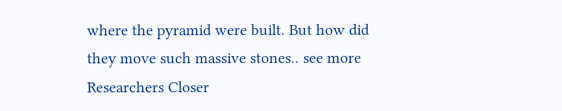where the pyramid were built. But how did they move such massive stones.. see more
Researchers Closer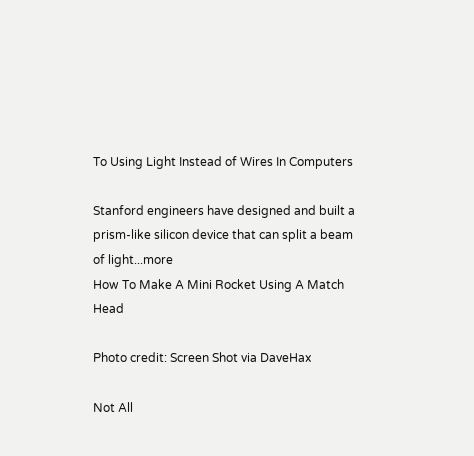To Using Light Instead of Wires In Computers

Stanford engineers have designed and built a prism-like silicon device that can split a beam of light...more
How To Make A Mini Rocket Using A Match Head

Photo credit: Screen Shot via DaveHax

Not All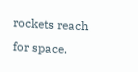rockets reach for space.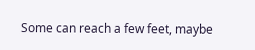Some can reach a few feet, maybe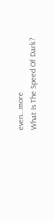even...more
What Is The Speed Of Dark?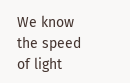We know the speed of light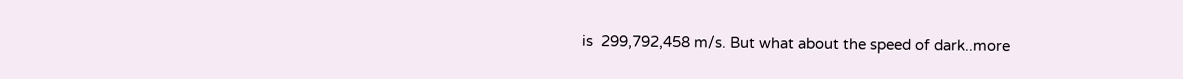is  299,792,458 m/s. But what about the speed of dark..more